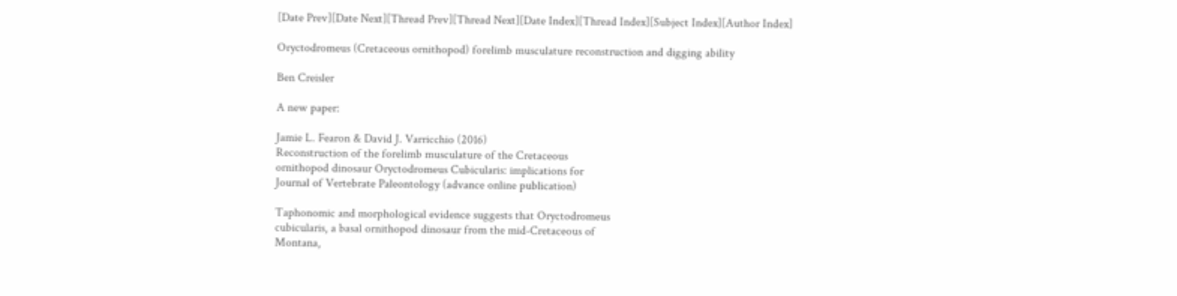[Date Prev][Date Next][Thread Prev][Thread Next][Date Index][Thread Index][Subject Index][Author Index]

Oryctodromeus (Cretaceous ornithopod) forelimb musculature reconstruction and digging ability

Ben Creisler

A new paper:

Jamie L. Fearon & David J. Varricchio (2016)
Reconstruction of the forelimb musculature of the Cretaceous
ornithopod dinosaur Oryctodromeus Cubicularis: implications for
Journal of Vertebrate Paleontology (advance online publication)

Taphonomic and morphological evidence suggests that Oryctodromeus
cubicularis, a basal ornithopod dinosaur from the mid-Cretaceous of
Montana,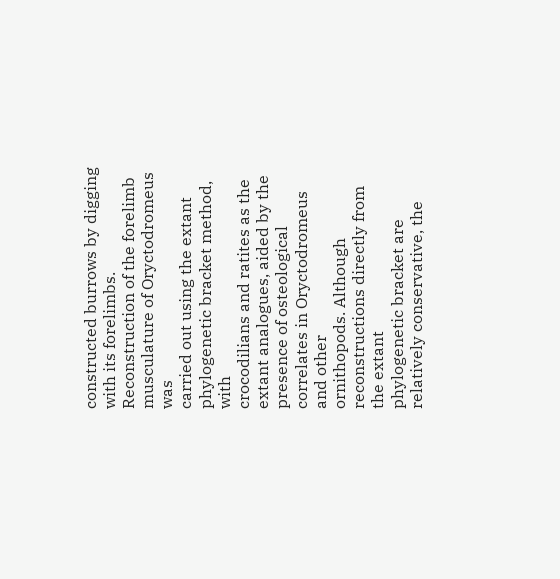constructed burrows by digging with its forelimbs.
Reconstruction of the forelimb musculature of Oryctodromeus was
carried out using the extant phylogenetic bracket method, with
crocodilians and ratites as the extant analogues, aided by the
presence of osteological correlates in Oryctodromeus and other
ornithopods. Although reconstructions directly from the extant
phylogenetic bracket are relatively conservative, the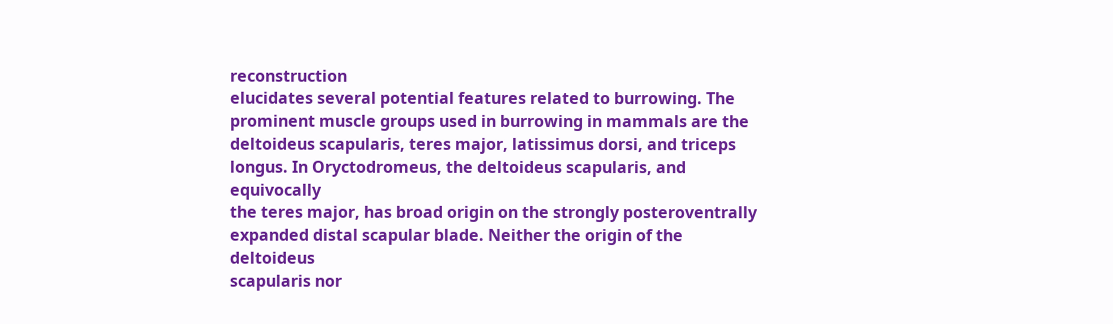reconstruction
elucidates several potential features related to burrowing. The
prominent muscle groups used in burrowing in mammals are the
deltoideus scapularis, teres major, latissimus dorsi, and triceps
longus. In Oryctodromeus, the deltoideus scapularis, and equivocally
the teres major, has broad origin on the strongly posteroventrally
expanded distal scapular blade. Neither the origin of the deltoideus
scapularis nor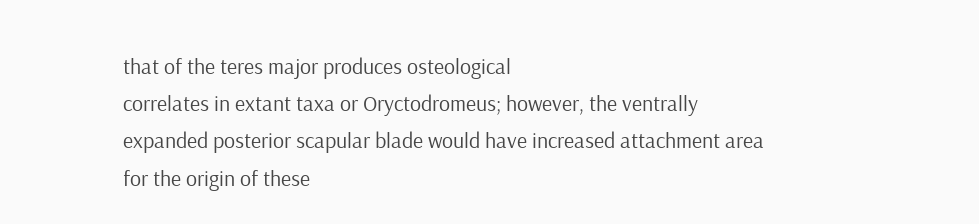that of the teres major produces osteological
correlates in extant taxa or Oryctodromeus; however, the ventrally
expanded posterior scapular blade would have increased attachment area
for the origin of these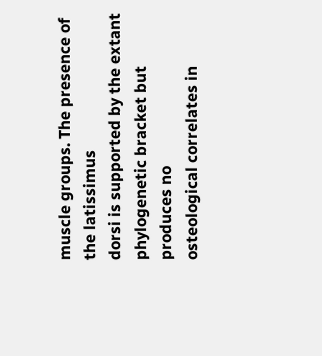muscle groups. The presence of the latissimus
dorsi is supported by the extant phylogenetic bracket but produces no
osteological correlates in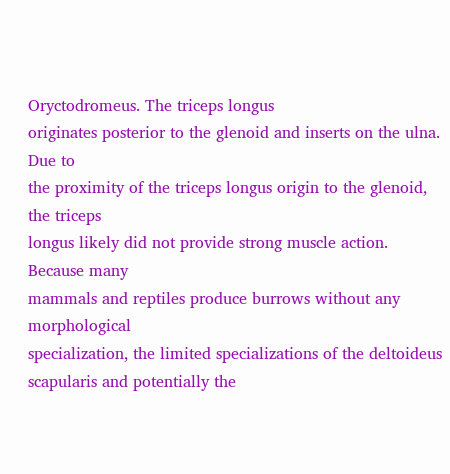Oryctodromeus. The triceps longus
originates posterior to the glenoid and inserts on the ulna. Due to
the proximity of the triceps longus origin to the glenoid, the triceps
longus likely did not provide strong muscle action. Because many
mammals and reptiles produce burrows without any morphological
specialization, the limited specializations of the deltoideus
scapularis and potentially the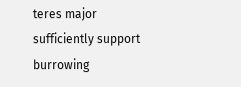teres major sufficiently support
burrowing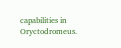capabilities in Oryctodromeus.